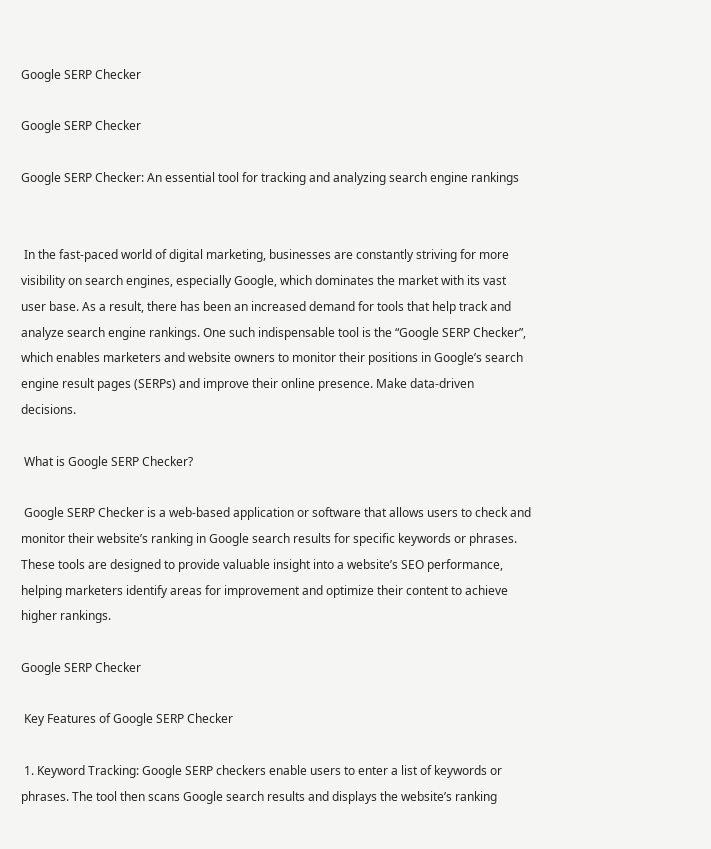Google SERP Checker

Google SERP Checker

Google SERP Checker: An essential tool for tracking and analyzing search engine rankings


 In the fast-paced world of digital marketing, businesses are constantly striving for more visibility on search engines, especially Google, which dominates the market with its vast user base. As a result, there has been an increased demand for tools that help track and analyze search engine rankings. One such indispensable tool is the “Google SERP Checker”, which enables marketers and website owners to monitor their positions in Google’s search engine result pages (SERPs) and improve their online presence. Make data-driven decisions.

 What is Google SERP Checker?

 Google SERP Checker is a web-based application or software that allows users to check and monitor their website’s ranking in Google search results for specific keywords or phrases. These tools are designed to provide valuable insight into a website’s SEO performance, helping marketers identify areas for improvement and optimize their content to achieve higher rankings.

Google SERP Checker

 Key Features of Google SERP Checker

 1. Keyword Tracking: Google SERP checkers enable users to enter a list of keywords or phrases. The tool then scans Google search results and displays the website’s ranking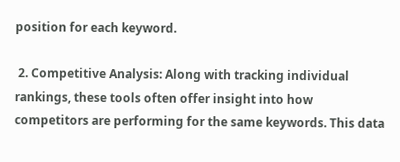position for each keyword.

 2. Competitive Analysis: Along with tracking individual rankings, these tools often offer insight into how competitors are performing for the same keywords. This data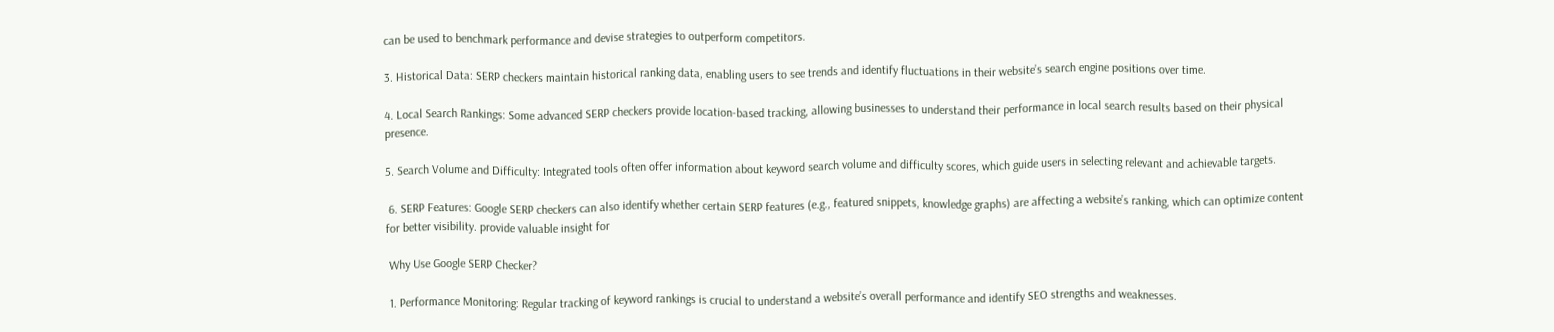can be used to benchmark performance and devise strategies to outperform competitors.

3. Historical Data: SERP checkers maintain historical ranking data, enabling users to see trends and identify fluctuations in their website’s search engine positions over time.

4. Local Search Rankings: Some advanced SERP checkers provide location-based tracking, allowing businesses to understand their performance in local search results based on their physical presence.

5. Search Volume and Difficulty: Integrated tools often offer information about keyword search volume and difficulty scores, which guide users in selecting relevant and achievable targets.

 6. SERP Features: Google SERP checkers can also identify whether certain SERP features (e.g., featured snippets, knowledge graphs) are affecting a website’s ranking, which can optimize content for better visibility. provide valuable insight for

 Why Use Google SERP Checker?

 1. Performance Monitoring: Regular tracking of keyword rankings is crucial to understand a website’s overall performance and identify SEO strengths and weaknesses.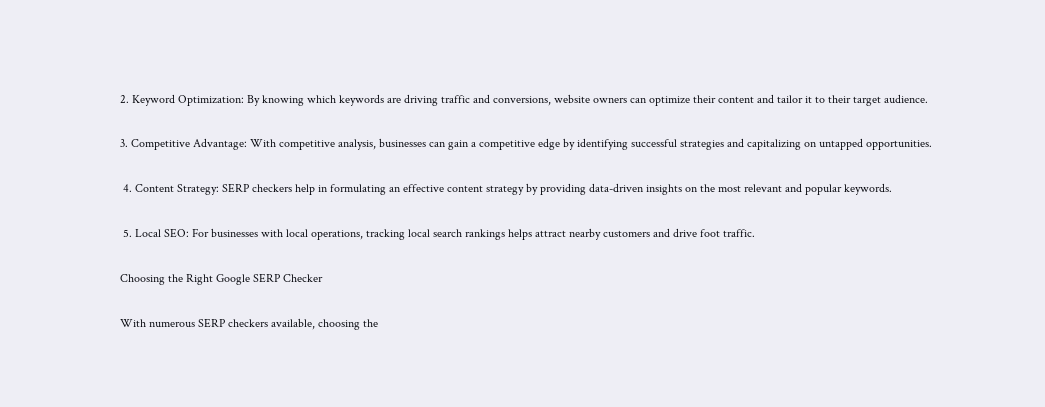2. Keyword Optimization: By knowing which keywords are driving traffic and conversions, website owners can optimize their content and tailor it to their target audience.

3. Competitive Advantage: With competitive analysis, businesses can gain a competitive edge by identifying successful strategies and capitalizing on untapped opportunities.

 4. Content Strategy: SERP checkers help in formulating an effective content strategy by providing data-driven insights on the most relevant and popular keywords.

 5. Local SEO: For businesses with local operations, tracking local search rankings helps attract nearby customers and drive foot traffic.

Choosing the Right Google SERP Checker

With numerous SERP checkers available, choosing the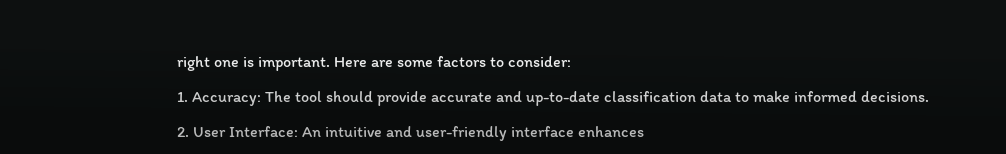right one is important. Here are some factors to consider:

1. Accuracy: The tool should provide accurate and up-to-date classification data to make informed decisions.

2. User Interface: An intuitive and user-friendly interface enhances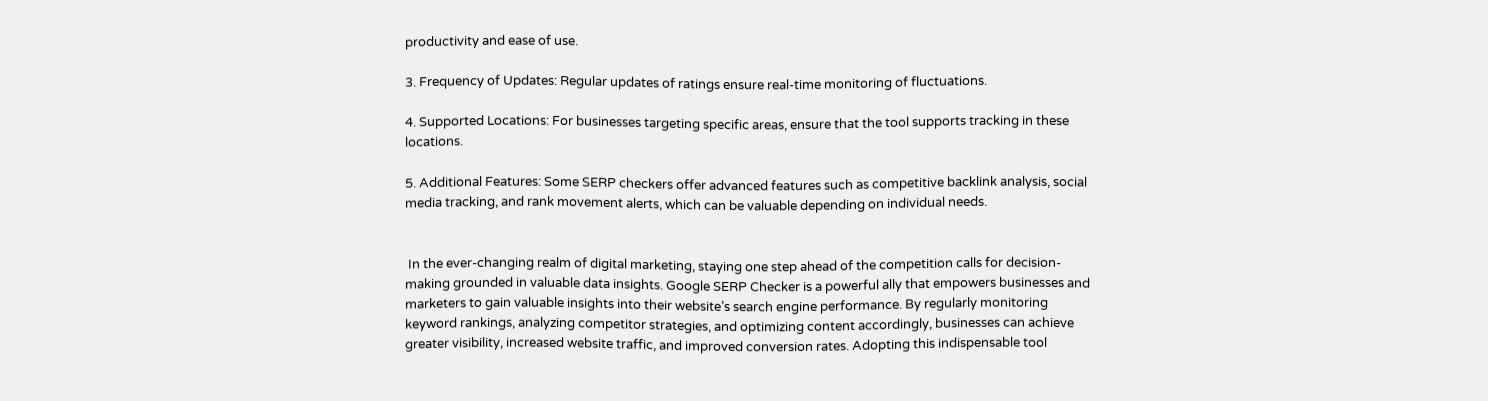productivity and ease of use.

3. Frequency of Updates: Regular updates of ratings ensure real-time monitoring of fluctuations.

4. Supported Locations: For businesses targeting specific areas, ensure that the tool supports tracking in these locations.

5. Additional Features: Some SERP checkers offer advanced features such as competitive backlink analysis, social media tracking, and rank movement alerts, which can be valuable depending on individual needs.


 In the ever-changing realm of digital marketing, staying one step ahead of the competition calls for decision-making grounded in valuable data insights. Google SERP Checker is a powerful ally that empowers businesses and marketers to gain valuable insights into their website’s search engine performance. By regularly monitoring keyword rankings, analyzing competitor strategies, and optimizing content accordingly, businesses can achieve greater visibility, increased website traffic, and improved conversion rates. Adopting this indispensable tool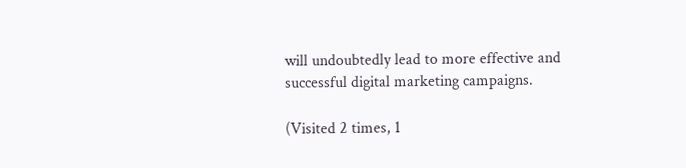will undoubtedly lead to more effective and successful digital marketing campaigns.

(Visited 2 times, 1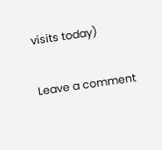visits today)

Leave a comment